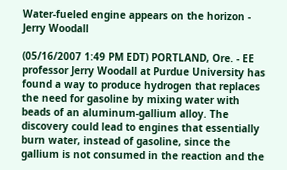Water-fueled engine appears on the horizon - Jerry Woodall

(05/16/2007 1:49 PM EDT) PORTLAND, Ore. - EE professor Jerry Woodall at Purdue University has found a way to produce hydrogen that replaces the need for gasoline by mixing water with beads of an aluminum-gallium alloy. The discovery could lead to engines that essentially burn water, instead of gasoline, since the gallium is not consumed in the reaction and the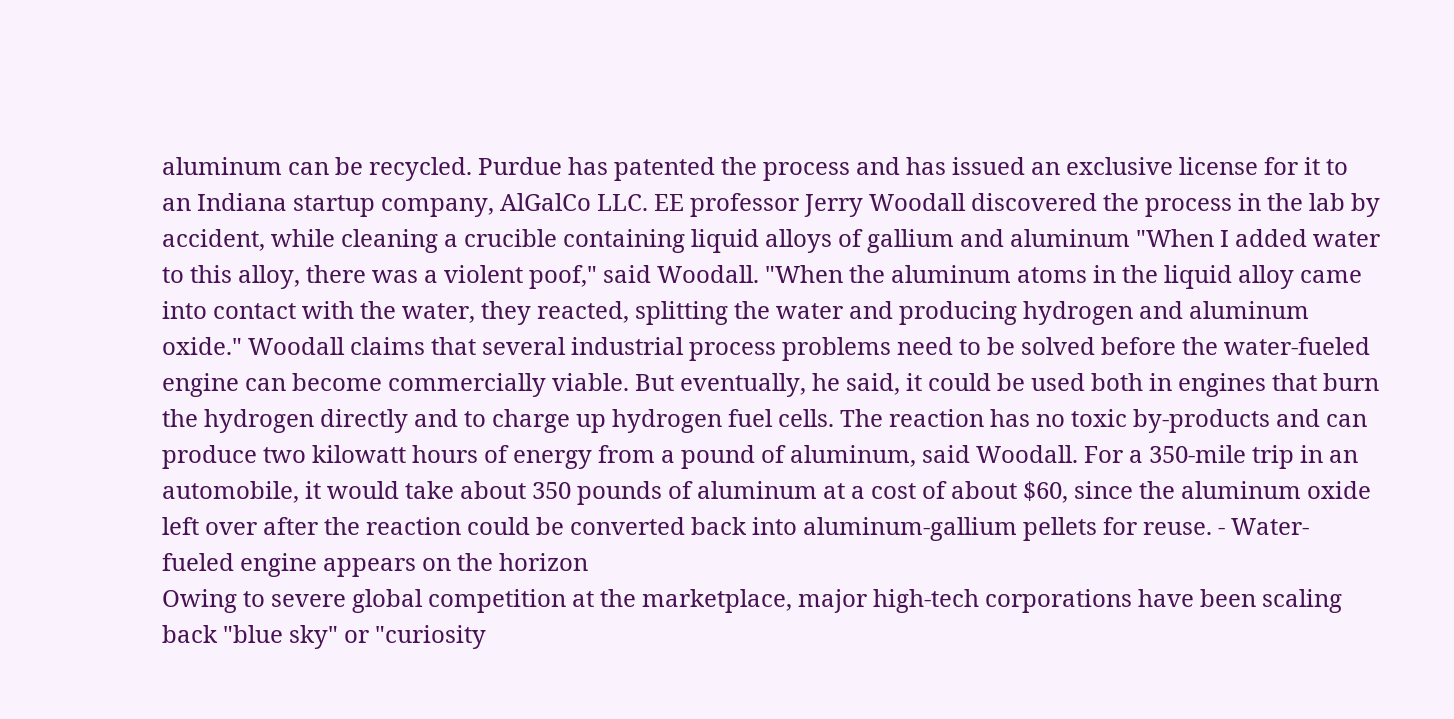aluminum can be recycled. Purdue has patented the process and has issued an exclusive license for it to an Indiana startup company, AlGalCo LLC. EE professor Jerry Woodall discovered the process in the lab by accident, while cleaning a crucible containing liquid alloys of gallium and aluminum "When I added water to this alloy, there was a violent poof," said Woodall. "When the aluminum atoms in the liquid alloy came into contact with the water, they reacted, splitting the water and producing hydrogen and aluminum oxide." Woodall claims that several industrial process problems need to be solved before the water-fueled engine can become commercially viable. But eventually, he said, it could be used both in engines that burn the hydrogen directly and to charge up hydrogen fuel cells. The reaction has no toxic by-products and can produce two kilowatt hours of energy from a pound of aluminum, said Woodall. For a 350-mile trip in an automobile, it would take about 350 pounds of aluminum at a cost of about $60, since the aluminum oxide left over after the reaction could be converted back into aluminum-gallium pellets for reuse. - Water-fueled engine appears on the horizon
Owing to severe global competition at the marketplace, major high-tech corporations have been scaling back "blue sky" or "curiosity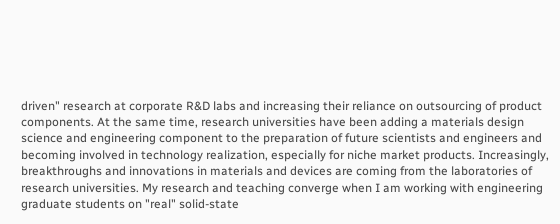driven" research at corporate R&D labs and increasing their reliance on outsourcing of product components. At the same time, research universities have been adding a materials design science and engineering component to the preparation of future scientists and engineers and becoming involved in technology realization, especially for niche market products. Increasingly, breakthroughs and innovations in materials and devices are coming from the laboratories of research universities. My research and teaching converge when I am working with engineering graduate students on "real" solid-state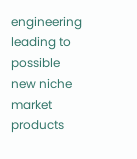engineering leading to possible new niche market products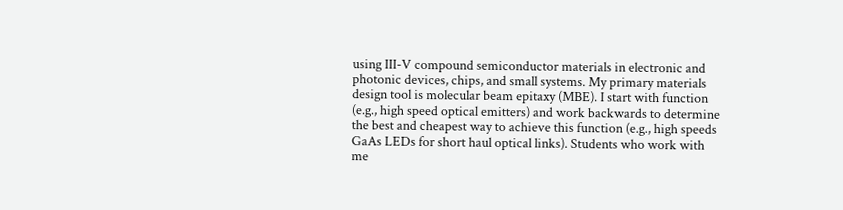using III-V compound semiconductor materials in electronic and photonic devices, chips, and small systems. My primary materials design tool is molecular beam epitaxy (MBE). I start with function (e.g., high speed optical emitters) and work backwards to determine the best and cheapest way to achieve this function (e.g., high speeds GaAs LEDs for short haul optical links). Students who work with me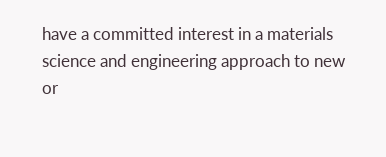have a committed interest in a materials science and engineering approach to new or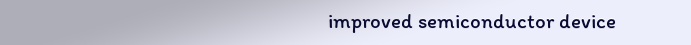improved semiconductor device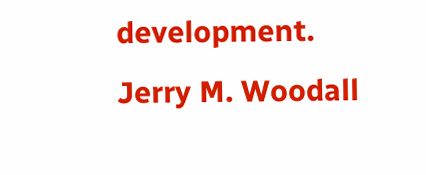development.
Jerry M. Woodall